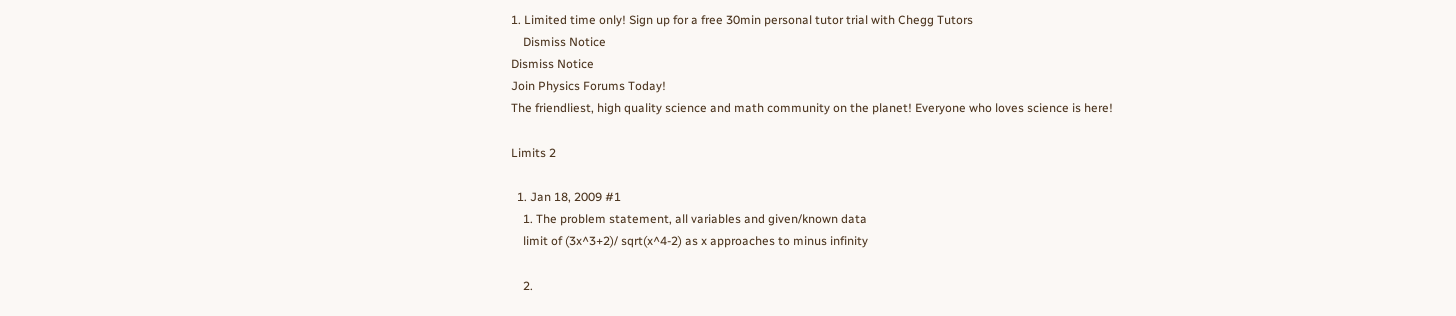1. Limited time only! Sign up for a free 30min personal tutor trial with Chegg Tutors
    Dismiss Notice
Dismiss Notice
Join Physics Forums Today!
The friendliest, high quality science and math community on the planet! Everyone who loves science is here!

Limits 2

  1. Jan 18, 2009 #1
    1. The problem statement, all variables and given/known data
    limit of (3x^3+2)/ sqrt(x^4-2) as x approaches to minus infinity

    2.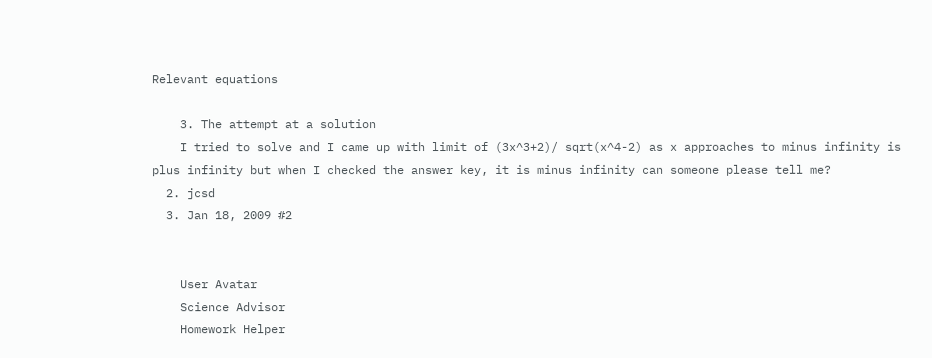Relevant equations

    3. The attempt at a solution
    I tried to solve and I came up with limit of (3x^3+2)/ sqrt(x^4-2) as x approaches to minus infinity is plus infinity but when I checked the answer key, it is minus infinity can someone please tell me?
  2. jcsd
  3. Jan 18, 2009 #2


    User Avatar
    Science Advisor
    Homework Helper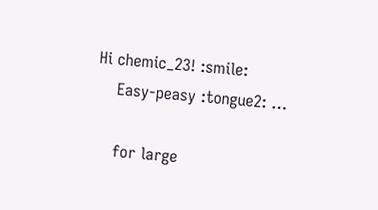Hi chemic_23! :smile:
    Easy-peasy :tongue2: …

    for large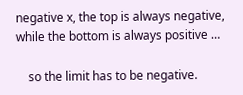negative x, the top is always negative, while the bottom is always positive …

    so the limit has to be negative.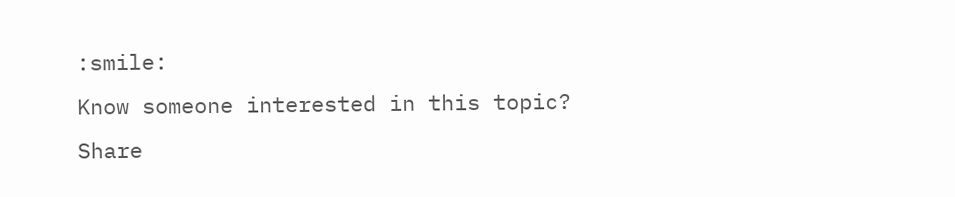:smile:
Know someone interested in this topic? Share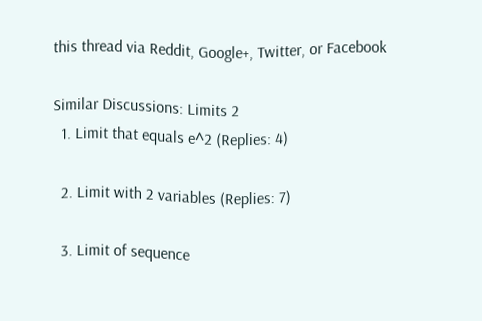this thread via Reddit, Google+, Twitter, or Facebook

Similar Discussions: Limits 2
  1. Limit that equals e^2 (Replies: 4)

  2. Limit with 2 variables (Replies: 7)

  3. Limit of sequence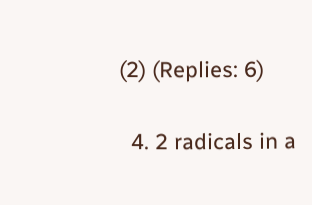(2) (Replies: 6)

  4. 2 radicals in a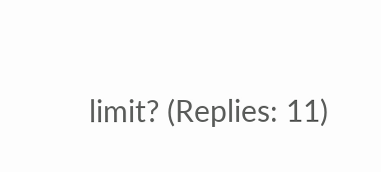limit? (Replies: 11)